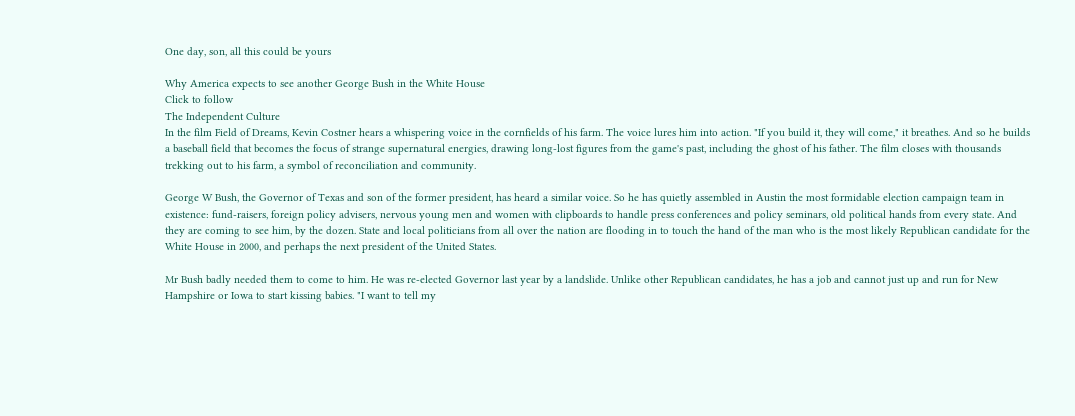One day, son, all this could be yours

Why America expects to see another George Bush in the White House
Click to follow
The Independent Culture
In the film Field of Dreams, Kevin Costner hears a whispering voice in the cornfields of his farm. The voice lures him into action. "If you build it, they will come," it breathes. And so he builds a baseball field that becomes the focus of strange supernatural energies, drawing long-lost figures from the game's past, including the ghost of his father. The film closes with thousands trekking out to his farm, a symbol of reconciliation and community.

George W Bush, the Governor of Texas and son of the former president, has heard a similar voice. So he has quietly assembled in Austin the most formidable election campaign team in existence: fund-raisers, foreign policy advisers, nervous young men and women with clipboards to handle press conferences and policy seminars, old political hands from every state. And they are coming to see him, by the dozen. State and local politicians from all over the nation are flooding in to touch the hand of the man who is the most likely Republican candidate for the White House in 2000, and perhaps the next president of the United States.

Mr Bush badly needed them to come to him. He was re-elected Governor last year by a landslide. Unlike other Republican candidates, he has a job and cannot just up and run for New Hampshire or Iowa to start kissing babies. "I want to tell my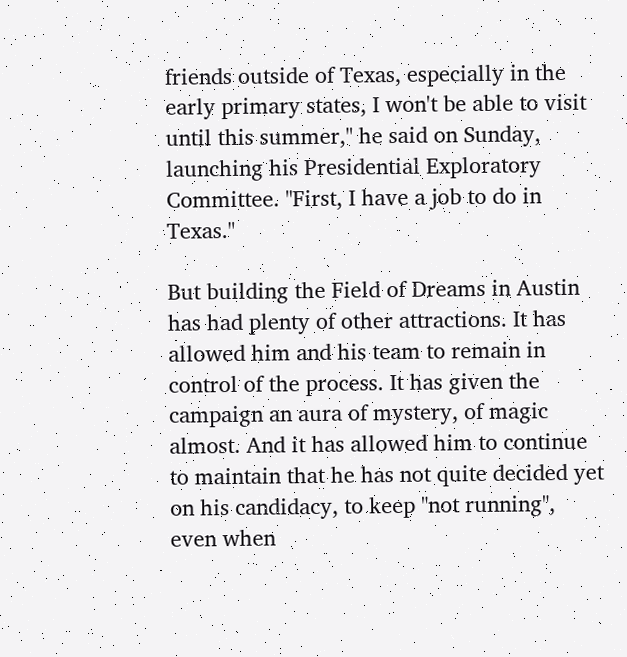friends outside of Texas, especially in the early primary states, I won't be able to visit until this summer," he said on Sunday, launching his Presidential Exploratory Committee. "First, I have a job to do in Texas."

But building the Field of Dreams in Austin has had plenty of other attractions. It has allowed him and his team to remain in control of the process. It has given the campaign an aura of mystery, of magic almost. And it has allowed him to continue to maintain that he has not quite decided yet on his candidacy, to keep "not running", even when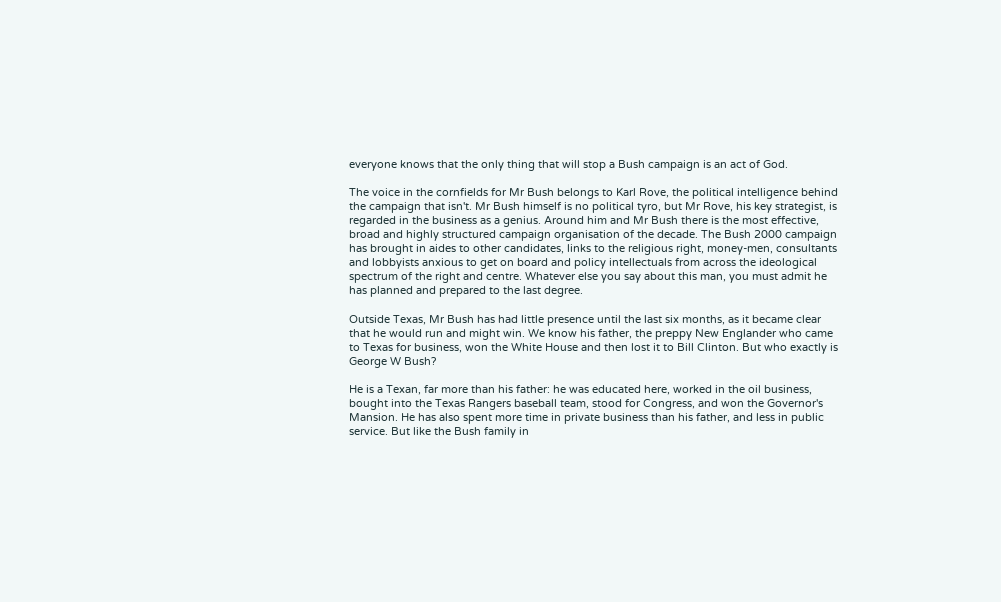everyone knows that the only thing that will stop a Bush campaign is an act of God.

The voice in the cornfields for Mr Bush belongs to Karl Rove, the political intelligence behind the campaign that isn't. Mr Bush himself is no political tyro, but Mr Rove, his key strategist, is regarded in the business as a genius. Around him and Mr Bush there is the most effective, broad and highly structured campaign organisation of the decade. The Bush 2000 campaign has brought in aides to other candidates, links to the religious right, money-men, consultants and lobbyists anxious to get on board and policy intellectuals from across the ideological spectrum of the right and centre. Whatever else you say about this man, you must admit he has planned and prepared to the last degree.

Outside Texas, Mr Bush has had little presence until the last six months, as it became clear that he would run and might win. We know his father, the preppy New Englander who came to Texas for business, won the White House and then lost it to Bill Clinton. But who exactly is George W Bush?

He is a Texan, far more than his father: he was educated here, worked in the oil business, bought into the Texas Rangers baseball team, stood for Congress, and won the Governor's Mansion. He has also spent more time in private business than his father, and less in public service. But like the Bush family in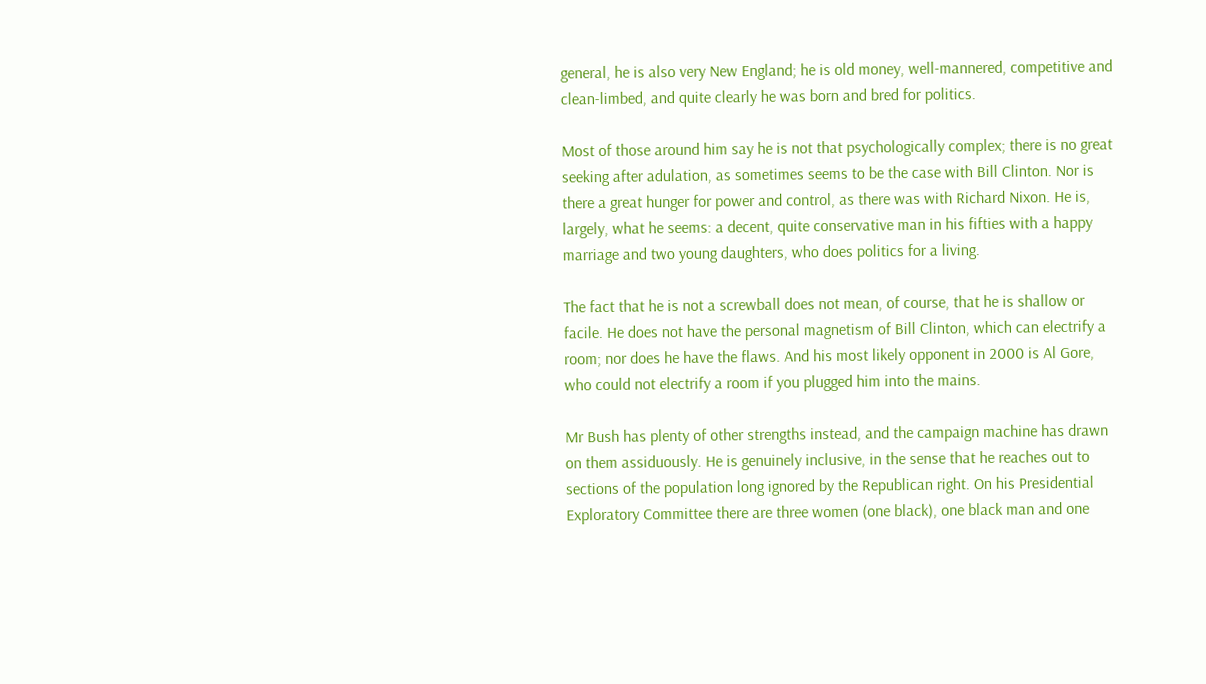general, he is also very New England; he is old money, well-mannered, competitive and clean-limbed, and quite clearly he was born and bred for politics.

Most of those around him say he is not that psychologically complex; there is no great seeking after adulation, as sometimes seems to be the case with Bill Clinton. Nor is there a great hunger for power and control, as there was with Richard Nixon. He is, largely, what he seems: a decent, quite conservative man in his fifties with a happy marriage and two young daughters, who does politics for a living.

The fact that he is not a screwball does not mean, of course, that he is shallow or facile. He does not have the personal magnetism of Bill Clinton, which can electrify a room; nor does he have the flaws. And his most likely opponent in 2000 is Al Gore, who could not electrify a room if you plugged him into the mains.

Mr Bush has plenty of other strengths instead, and the campaign machine has drawn on them assiduously. He is genuinely inclusive, in the sense that he reaches out to sections of the population long ignored by the Republican right. On his Presidential Exploratory Committee there are three women (one black), one black man and one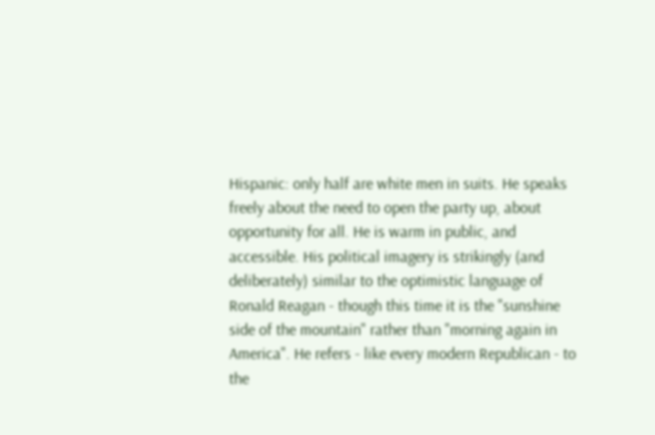Hispanic: only half are white men in suits. He speaks freely about the need to open the party up, about opportunity for all. He is warm in public, and accessible. His political imagery is strikingly (and deliberately) similar to the optimistic language of Ronald Reagan - though this time it is the "sunshine side of the mountain" rather than "morning again in America". He refers - like every modern Republican - to the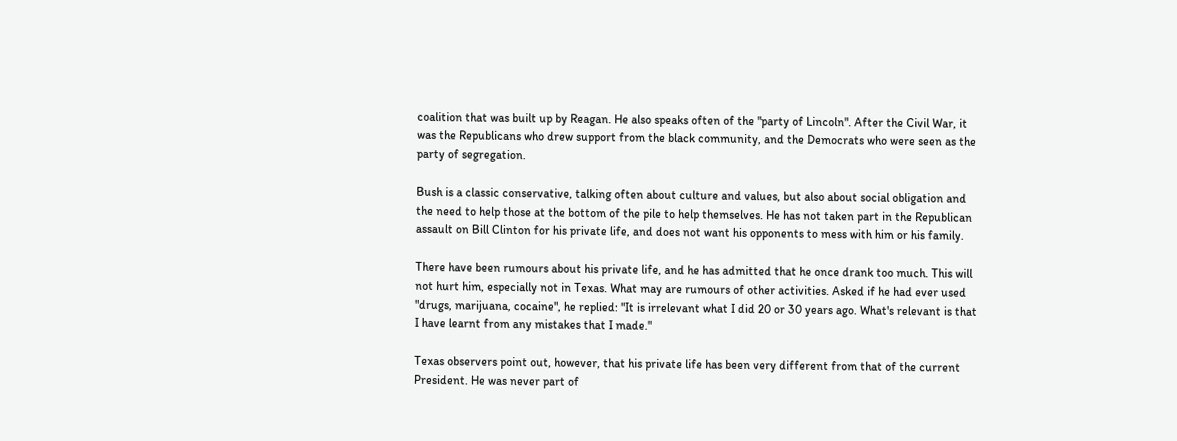coalition that was built up by Reagan. He also speaks often of the "party of Lincoln". After the Civil War, it was the Republicans who drew support from the black community, and the Democrats who were seen as the party of segregation.

Bush is a classic conservative, talking often about culture and values, but also about social obligation and the need to help those at the bottom of the pile to help themselves. He has not taken part in the Republican assault on Bill Clinton for his private life, and does not want his opponents to mess with him or his family.

There have been rumours about his private life, and he has admitted that he once drank too much. This will not hurt him, especially not in Texas. What may are rumours of other activities. Asked if he had ever used "drugs, marijuana, cocaine", he replied: "It is irrelevant what I did 20 or 30 years ago. What's relevant is that I have learnt from any mistakes that I made."

Texas observers point out, however, that his private life has been very different from that of the current President. He was never part of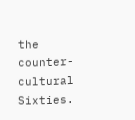the counter-cultural Sixties.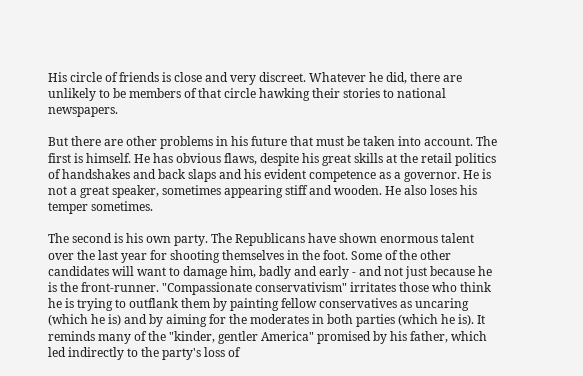His circle of friends is close and very discreet. Whatever he did, there are unlikely to be members of that circle hawking their stories to national newspapers.

But there are other problems in his future that must be taken into account. The first is himself. He has obvious flaws, despite his great skills at the retail politics of handshakes and back slaps and his evident competence as a governor. He is not a great speaker, sometimes appearing stiff and wooden. He also loses his temper sometimes.

The second is his own party. The Republicans have shown enormous talent over the last year for shooting themselves in the foot. Some of the other candidates will want to damage him, badly and early - and not just because he is the front-runner. "Compassionate conservativism" irritates those who think he is trying to outflank them by painting fellow conservatives as uncaring (which he is) and by aiming for the moderates in both parties (which he is). It reminds many of the "kinder, gentler America" promised by his father, which led indirectly to the party's loss of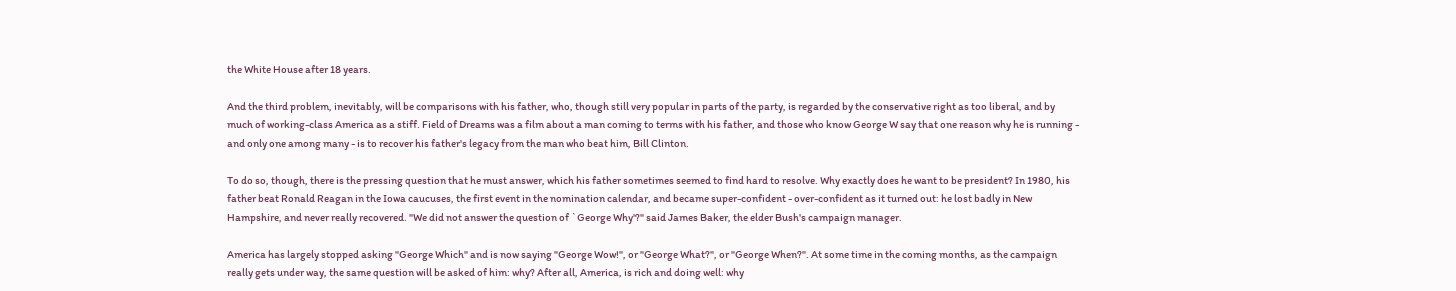the White House after 18 years.

And the third problem, inevitably, will be comparisons with his father, who, though still very popular in parts of the party, is regarded by the conservative right as too liberal, and by much of working-class America as a stiff. Field of Dreams was a film about a man coming to terms with his father, and those who know George W say that one reason why he is running - and only one among many - is to recover his father's legacy from the man who beat him, Bill Clinton.

To do so, though, there is the pressing question that he must answer, which his father sometimes seemed to find hard to resolve. Why exactly does he want to be president? In 1980, his father beat Ronald Reagan in the Iowa caucuses, the first event in the nomination calendar, and became super-confident - over-confident as it turned out: he lost badly in New Hampshire, and never really recovered. "We did not answer the question of `George Why'?" said James Baker, the elder Bush's campaign manager.

America has largely stopped asking "George Which" and is now saying "George Wow!", or "George What?", or "George When?". At some time in the coming months, as the campaign really gets under way, the same question will be asked of him: why? After all, America, is rich and doing well: why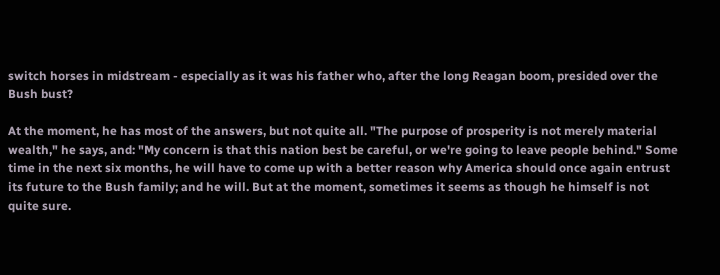switch horses in midstream - especially as it was his father who, after the long Reagan boom, presided over the Bush bust?

At the moment, he has most of the answers, but not quite all. "The purpose of prosperity is not merely material wealth," he says, and: "My concern is that this nation best be careful, or we're going to leave people behind." Some time in the next six months, he will have to come up with a better reason why America should once again entrust its future to the Bush family; and he will. But at the moment, sometimes it seems as though he himself is not quite sure.